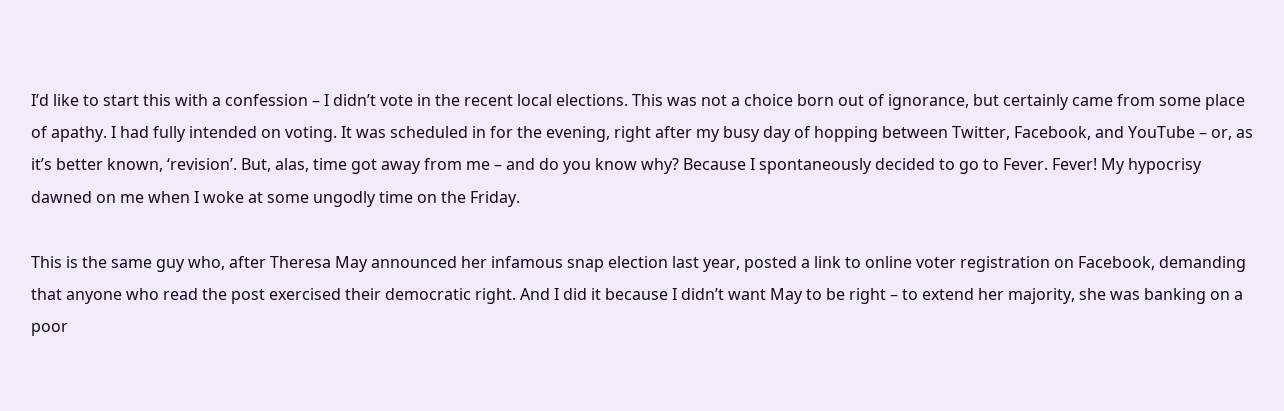I’d like to start this with a confession – I didn’t vote in the recent local elections. This was not a choice born out of ignorance, but certainly came from some place of apathy. I had fully intended on voting. It was scheduled in for the evening, right after my busy day of hopping between Twitter, Facebook, and YouTube – or, as it’s better known, ‘revision’. But, alas, time got away from me – and do you know why? Because I spontaneously decided to go to Fever. Fever! My hypocrisy dawned on me when I woke at some ungodly time on the Friday.

This is the same guy who, after Theresa May announced her infamous snap election last year, posted a link to online voter registration on Facebook, demanding that anyone who read the post exercised their democratic right. And I did it because I didn’t want May to be right – to extend her majority, she was banking on a poor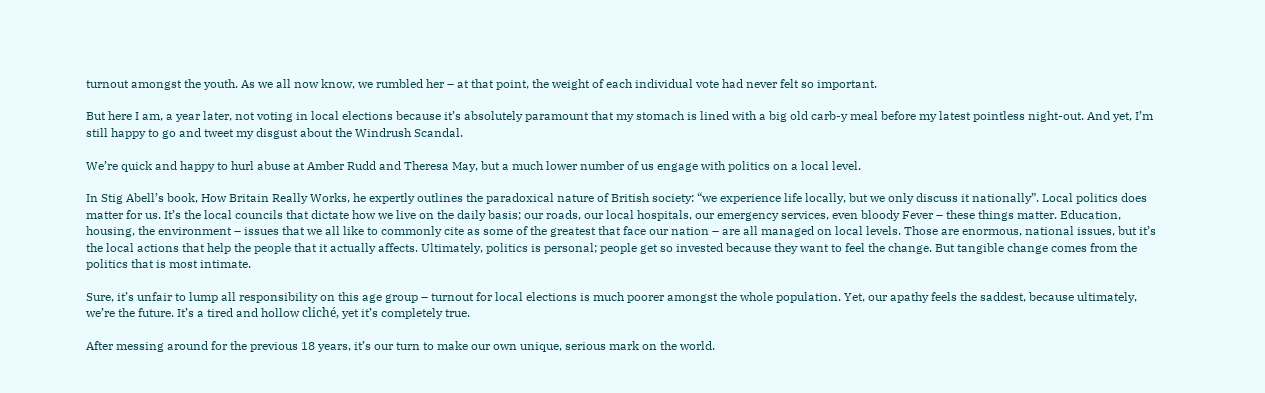turnout amongst the youth. As we all now know, we rumbled her – at that point, the weight of each individual vote had never felt so important.

But here I am, a year later, not voting in local elections because it’s absolutely paramount that my stomach is lined with a big old carb-y meal before my latest pointless night-out. And yet, I’m still happy to go and tweet my disgust about the Windrush Scandal.

We’re quick and happy to hurl abuse at Amber Rudd and Theresa May, but a much lower number of us engage with politics on a local level.

In Stig Abell’s book, How Britain Really Works, he expertly outlines the paradoxical nature of British society: “we experience life locally, but we only discuss it nationally”. Local politics does matter for us. It’s the local councils that dictate how we live on the daily basis; our roads, our local hospitals, our emergency services, even bloody Fever – these things matter. Education, housing, the environment – issues that we all like to commonly cite as some of the greatest that face our nation – are all managed on local levels. Those are enormous, national issues, but it’s the local actions that help the people that it actually affects. Ultimately, politics is personal; people get so invested because they want to feel the change. But tangible change comes from the politics that is most intimate.

Sure, it’s unfair to lump all responsibility on this age group – turnout for local elections is much poorer amongst the whole population. Yet, our apathy feels the saddest, because ultimately, we’re the future. It’s a tired and hollow cliché, yet it’s completely true.

After messing around for the previous 18 years, it’s our turn to make our own unique, serious mark on the world.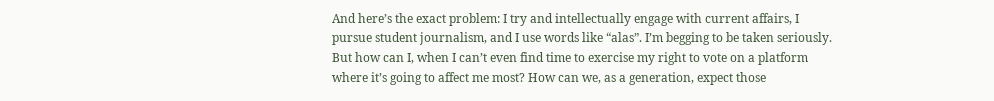And here’s the exact problem: I try and intellectually engage with current affairs, I pursue student journalism, and I use words like “alas”. I’m begging to be taken seriously. But how can I, when I can’t even find time to exercise my right to vote on a platform where it’s going to affect me most? How can we, as a generation, expect those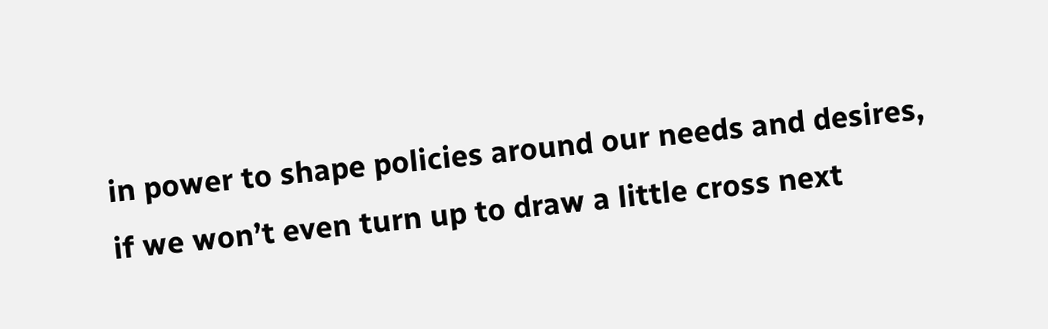in power to shape policies around our needs and desires, if we won’t even turn up to draw a little cross next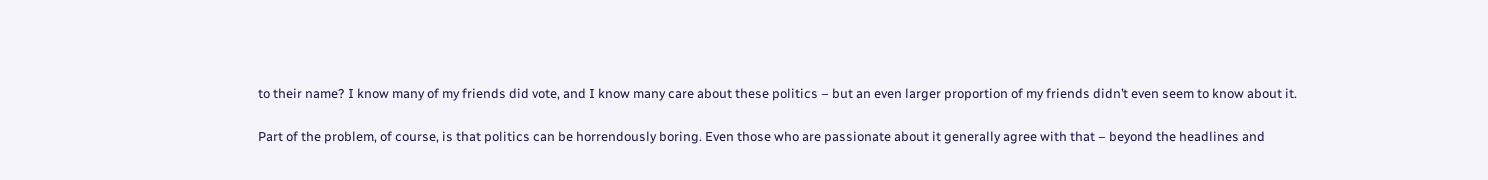to their name? I know many of my friends did vote, and I know many care about these politics – but an even larger proportion of my friends didn’t even seem to know about it.

Part of the problem, of course, is that politics can be horrendously boring. Even those who are passionate about it generally agree with that – beyond the headlines and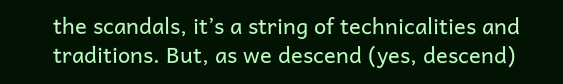the scandals, it’s a string of technicalities and traditions. But, as we descend (yes, descend)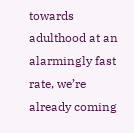towards adulthood at an alarmingly fast rate, we’re already coming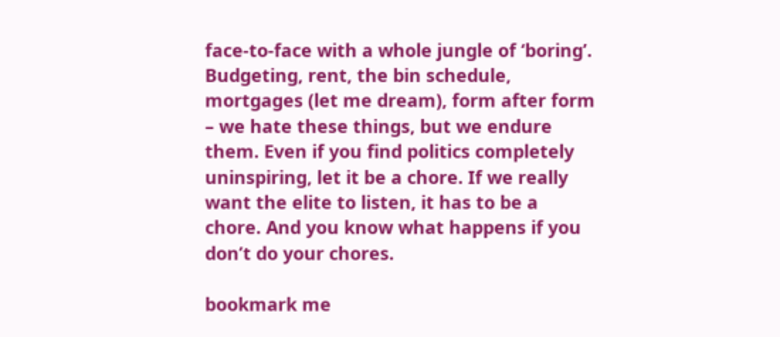face-to-face with a whole jungle of ‘boring’. Budgeting, rent, the bin schedule, mortgages (let me dream), form after form – we hate these things, but we endure them. Even if you find politics completely uninspiring, let it be a chore. If we really want the elite to listen, it has to be a chore. And you know what happens if you don’t do your chores.

bookmark me